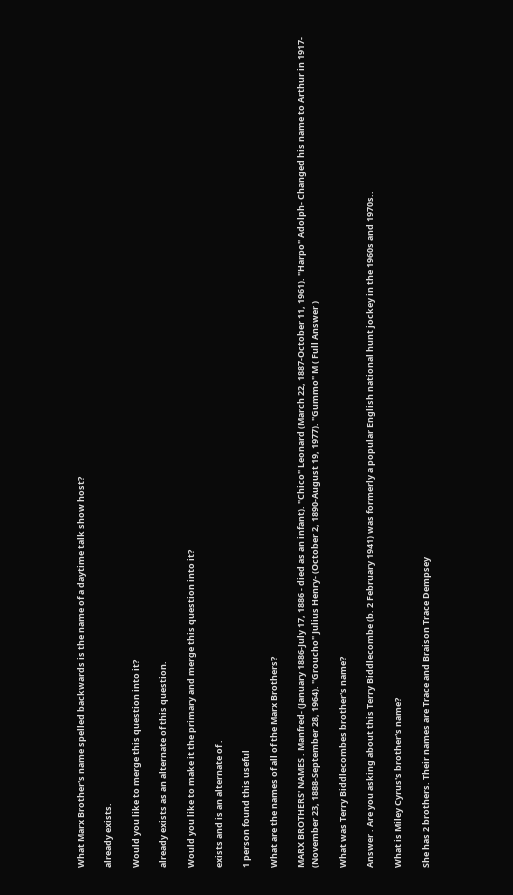What Marx Brother's name spelled backwards is the name of a daytime talk show host?

already exists.

Would you like to merge this question into it?

already exists as an alternate of this question.

Would you like to make it the primary and merge this question into it?

exists and is an alternate of .

1 person found this useful

What are the names of all of the Marx Brothers?

MARX BROTHERS' NAMES . Manfred- (January 1886-July 17, 1886 - died as an infant). "Chico" Leonard (March 22, 1887-October 11, 1961). "Harpo" Adolph- Changed his name to Arthur in 1917- (November 23, 1888-September 28, 1964). "Groucho" Julius Henry- (October 2, 1890-August 19, 1977). "Gummo" M ( Full Answer )

What was Terry Biddlecombes brother's name?

Answer . Are you asking about this Terry Biddlecombe (b. 2 February 1941) was formerly a popular English national hunt jockey in the 1960s and 1970s..

What is Miley Cyrus's brother's name?

She has 2 brothers. Their names are Trace and Braison Trace Dempsey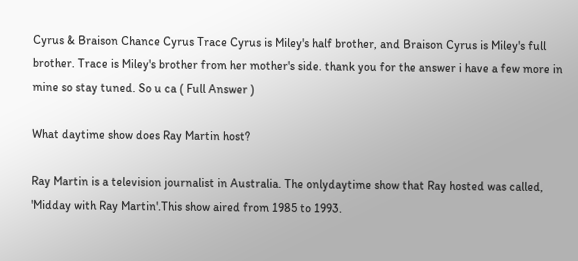Cyrus & Braison Chance Cyrus Trace Cyrus is Miley's half brother, and Braison Cyrus is Miley's full brother. Trace is Miley's brother from her mother's side. thank you for the answer i have a few more in mine so stay tuned. So u ca ( Full Answer )

What daytime show does Ray Martin host?

Ray Martin is a television journalist in Australia. The onlydaytime show that Ray hosted was called, 'Midday with Ray Martin'.This show aired from 1985 to 1993.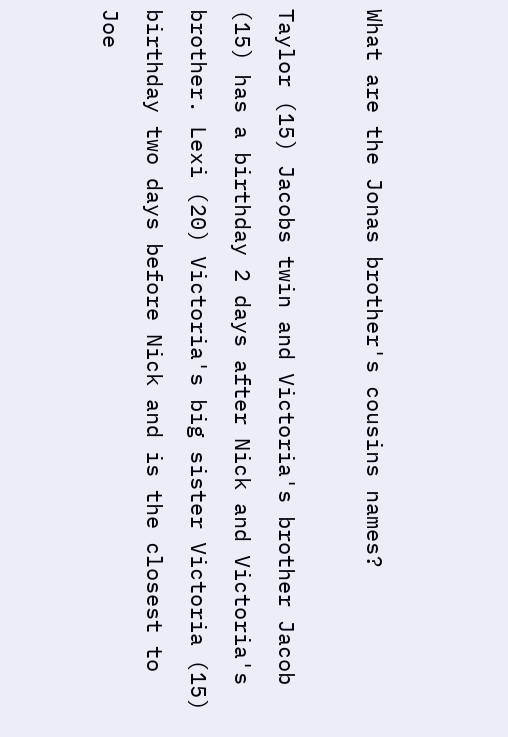What are the Jonas brother's cousins names?

Taylor (15) Jacobs twin and Victoria's brother Jacob (15) has a birthday 2 days after Nick and Victoria's brother. Lexi (20) Victoria's big sister Victoria (15) birthday two days before Nick and is the closest to Joe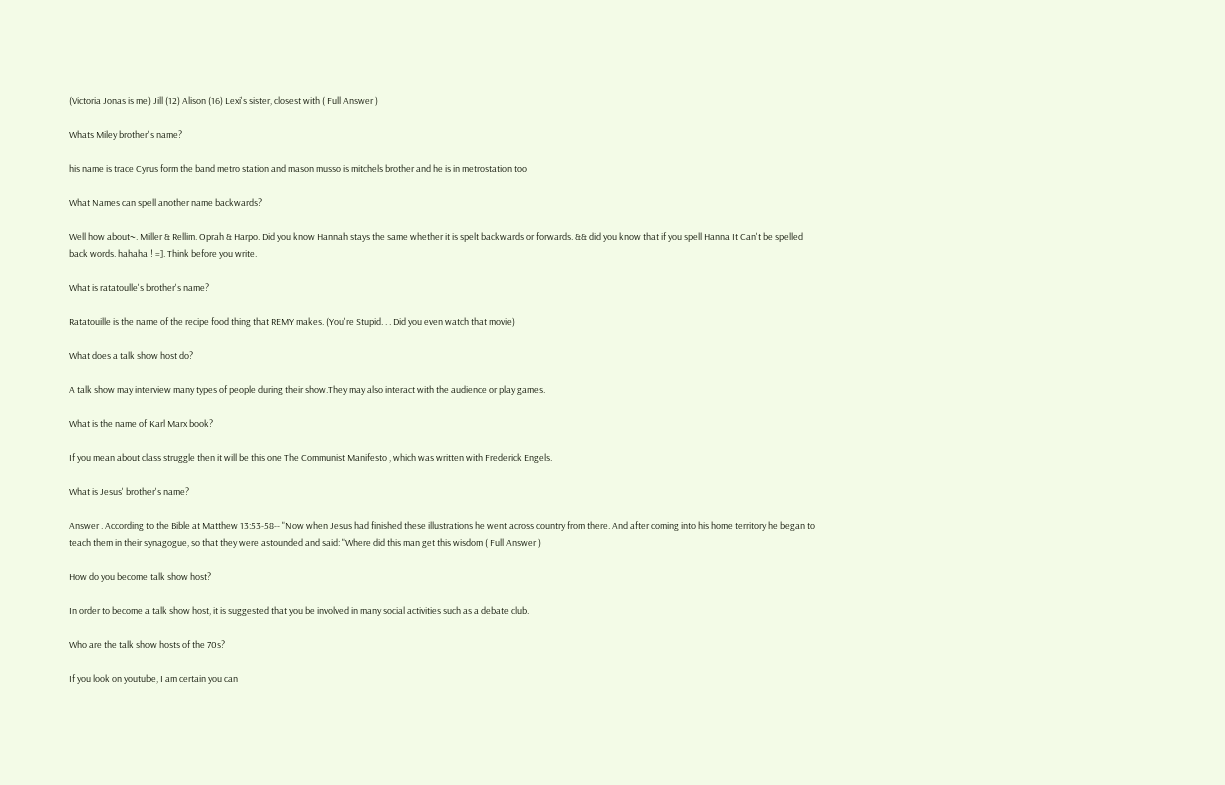(Victoria Jonas is me) Jill (12) Alison (16) Lexi's sister, closest with ( Full Answer )

Whats Miley brother's name?

his name is trace Cyrus form the band metro station and mason musso is mitchels brother and he is in metrostation too

What Names can spell another name backwards?

Well how about~. Miller & Rellim. Oprah & Harpo. Did you know Hannah stays the same whether it is spelt backwards or forwards. && did you know that if you spell Hanna It Can't be spelled back words. hahaha ! =]. Think before you write.

What is ratatoulle's brother's name?

Ratatouille is the name of the recipe food thing that REMY makes. (You're Stupid. . . Did you even watch that movie)

What does a talk show host do?

A talk show may interview many types of people during their show.They may also interact with the audience or play games.

What is the name of Karl Marx book?

If you mean about class struggle then it will be this one The Communist Manifesto , which was written with Frederick Engels.

What is Jesus' brother's name?

Answer . According to the Bible at Matthew 13:53-58-- "Now when Jesus had finished these illustrations he went across country from there. And after coming into his home territory he began to teach them in their synagogue, so that they were astounded and said: "Where did this man get this wisdom ( Full Answer )

How do you become talk show host?

In order to become a talk show host, it is suggested that you be involved in many social activities such as a debate club.

Who are the talk show hosts of the 70s?

If you look on youtube, I am certain you can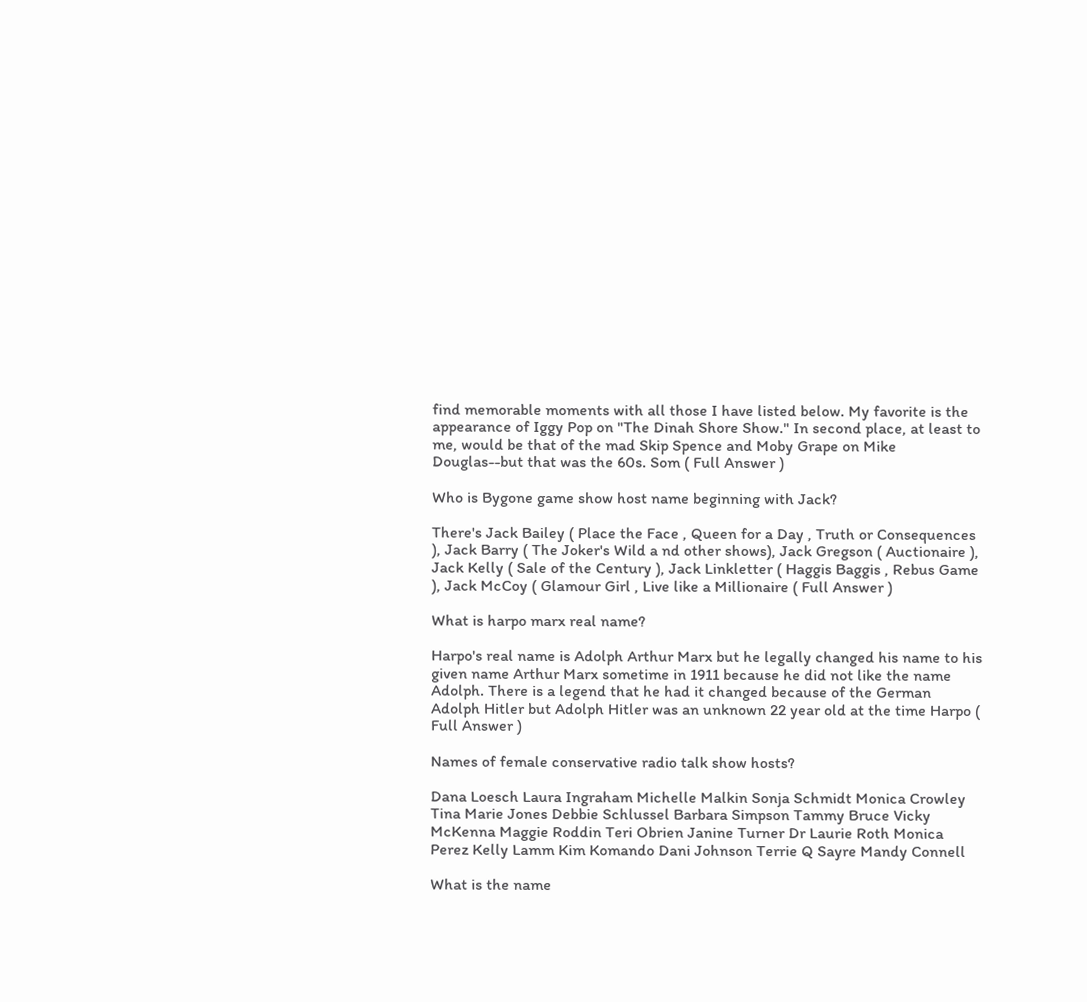find memorable moments with all those I have listed below. My favorite is the appearance of Iggy Pop on "The Dinah Shore Show." In second place, at least to me, would be that of the mad Skip Spence and Moby Grape on Mike Douglas--but that was the 60s. Som ( Full Answer )

Who is Bygone game show host name beginning with Jack?

There's Jack Bailey ( Place the Face , Queen for a Day , Truth or Consequences ), Jack Barry ( The Joker's Wild a nd other shows), Jack Gregson ( Auctionaire ), Jack Kelly ( Sale of the Century ), Jack Linkletter ( Haggis Baggis , Rebus Game ), Jack McCoy ( Glamour Girl , Live like a Millionaire ( Full Answer )

What is harpo marx real name?

Harpo's real name is Adolph Arthur Marx but he legally changed his name to his given name Arthur Marx sometime in 1911 because he did not like the name Adolph. There is a legend that he had it changed because of the German Adolph Hitler but Adolph Hitler was an unknown 22 year old at the time Harpo ( Full Answer )

Names of female conservative radio talk show hosts?

Dana Loesch Laura Ingraham Michelle Malkin Sonja Schmidt Monica Crowley Tina Marie Jones Debbie Schlussel Barbara Simpson Tammy Bruce Vicky McKenna Maggie Roddin Teri Obrien Janine Turner Dr Laurie Roth Monica Perez Kelly Lamm Kim Komando Dani Johnson Terrie Q Sayre Mandy Connell

What is the name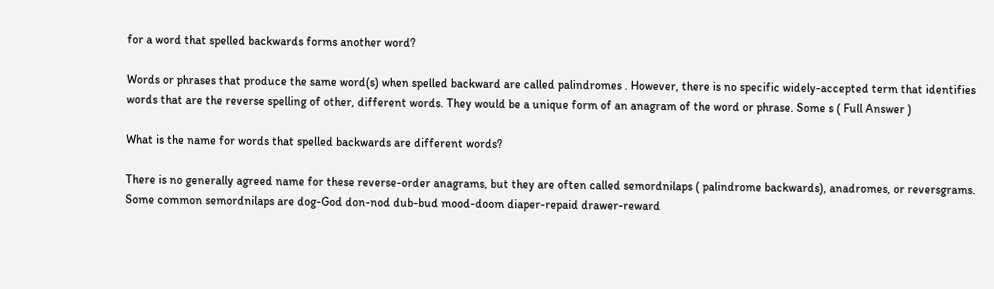for a word that spelled backwards forms another word?

Words or phrases that produce the same word(s) when spelled backward are called palindromes . However, there is no specific widely-accepted term that identifies words that are the reverse spelling of other, different words. They would be a unique form of an anagram of the word or phrase. Some s ( Full Answer )

What is the name for words that spelled backwards are different words?

There is no generally agreed name for these reverse-order anagrams, but they are often called semordnilaps ( palindrome backwards), anadromes, or reversgrams. Some common semordnilaps are dog-God don-nod dub-bud mood-doom diaper-repaid drawer-reward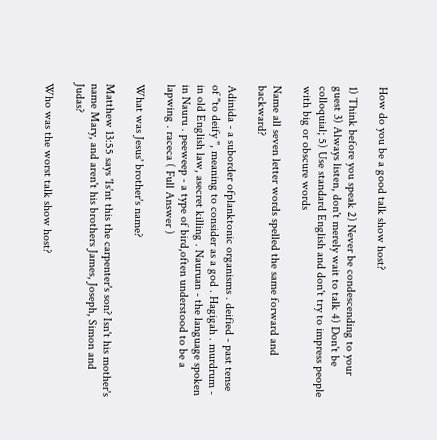How do you be a good talk show host?

1) Think before you speak 2) Never be condescending to your guest 3) Always listen, don't merely wait to talk 4) Don't be colloquial; 5) Use standard English and don't try to impress people with big or obscure words

Name all seven letter words spelled the same forward and backward?

Adinida - a suborder ofplanktonic organisms . deified - past tense of "to deify ", meaning to consider as a god . Hagigah . murdrum - in old English law, asecret killing . Nauruan - the language spoken in Nauru . peeweep - a type of bird,often understood to be a lapwing . raceca ( Full Answer )

What was Jesus' brother's name?

Matthew 13:55 says 'Is'nt this the carpenter's son? Isn't his mother's name Mary, and aren't his brothers James, Joseph, Simon and Judas?

Who was the worst talk show host?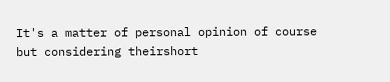It's a matter of personal opinion of course but considering theirshort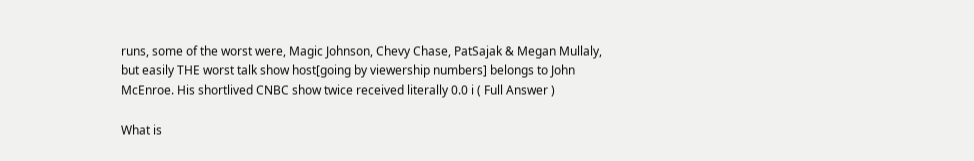runs, some of the worst were, Magic Johnson, Chevy Chase, PatSajak & Megan Mullaly, but easily THE worst talk show host[going by viewership numbers] belongs to John McEnroe. His shortlived CNBC show twice received literally 0.0 i ( Full Answer )

What is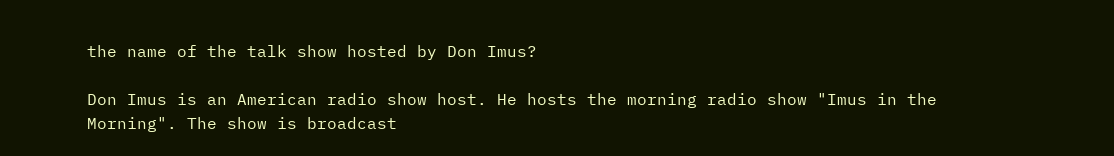the name of the talk show hosted by Don Imus?

Don Imus is an American radio show host. He hosts the morning radio show "Imus in the Morning". The show is broadcast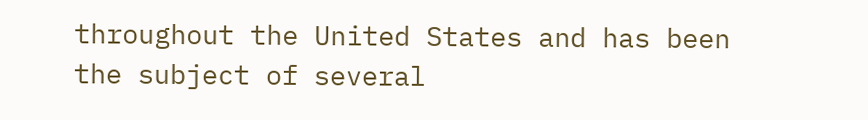throughout the United States and has been the subject of several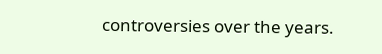controversies over the years.